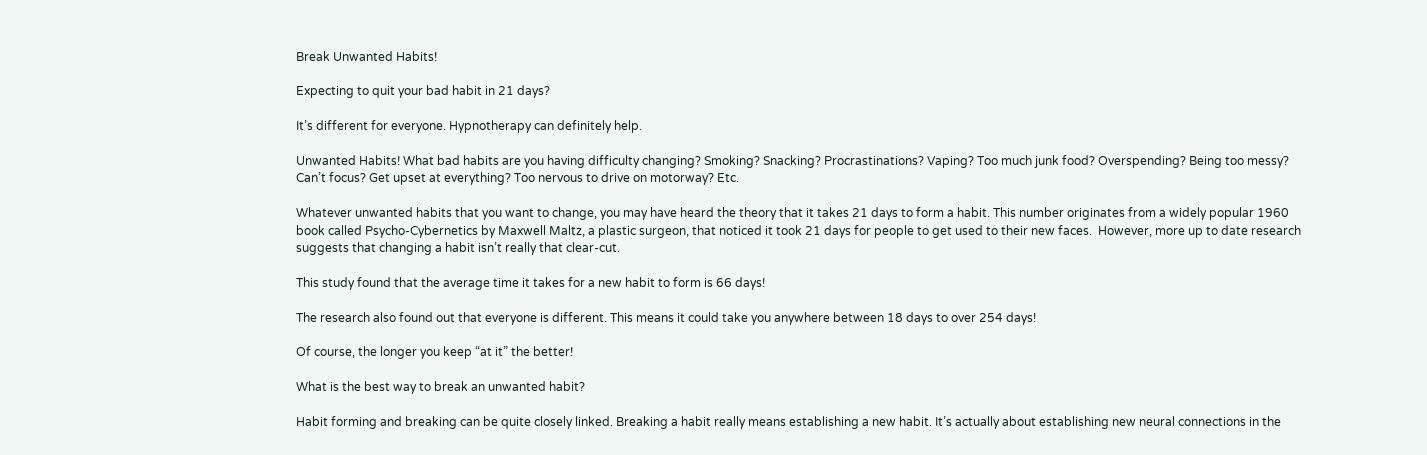Break Unwanted Habits!

Expecting to quit your bad habit in 21 days?

It’s different for everyone. Hypnotherapy can definitely help.

Unwanted Habits! What bad habits are you having difficulty changing? Smoking? Snacking? Procrastinations? Vaping? Too much junk food? Overspending? Being too messy? Can’t focus? Get upset at everything? Too nervous to drive on motorway? Etc.

Whatever unwanted habits that you want to change, you may have heard the theory that it takes 21 days to form a habit. This number originates from a widely popular 1960 book called Psycho-Cybernetics by Maxwell Maltz, a plastic surgeon, that noticed it took 21 days for people to get used to their new faces.  However, more up to date research suggests that changing a habit isn’t really that clear-cut.

This study found that the average time it takes for a new habit to form is 66 days!

The research also found out that everyone is different. This means it could take you anywhere between 18 days to over 254 days!

Of course, the longer you keep “at it” the better!

What is the best way to break an unwanted habit?

Habit forming and breaking can be quite closely linked. Breaking a habit really means establishing a new habit. It’s actually about establishing new neural connections in the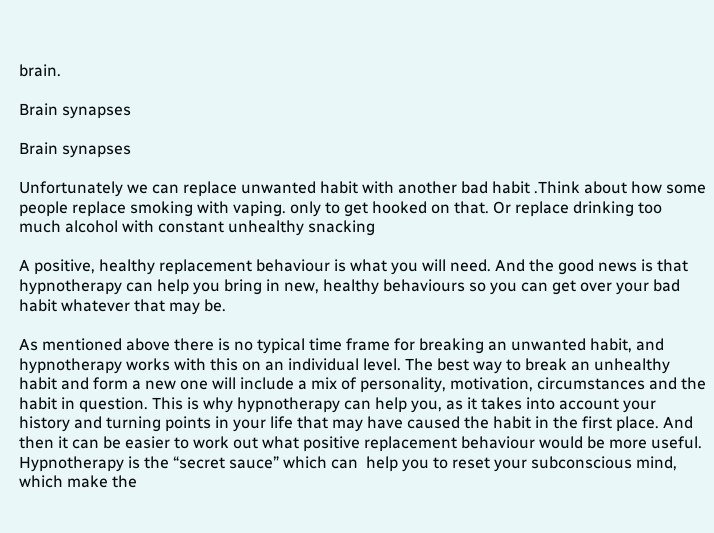brain.

Brain synapses

Brain synapses

Unfortunately we can replace unwanted habit with another bad habit .Think about how some people replace smoking with vaping. only to get hooked on that. Or replace drinking too much alcohol with constant unhealthy snacking

A positive, healthy replacement behaviour is what you will need. And the good news is that hypnotherapy can help you bring in new, healthy behaviours so you can get over your bad habit whatever that may be.

As mentioned above there is no typical time frame for breaking an unwanted habit, and hypnotherapy works with this on an individual level. The best way to break an unhealthy habit and form a new one will include a mix of personality, motivation, circumstances and the habit in question. This is why hypnotherapy can help you, as it takes into account your history and turning points in your life that may have caused the habit in the first place. And then it can be easier to work out what positive replacement behaviour would be more useful. Hypnotherapy is the “secret sauce” which can  help you to reset your subconscious mind, which make the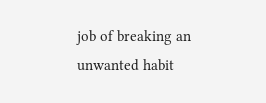job of breaking an unwanted habit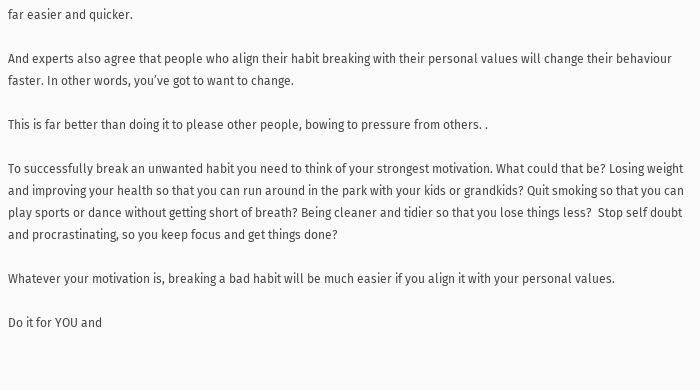far easier and quicker.

And experts also agree that people who align their habit breaking with their personal values will change their behaviour faster. In other words, you’ve got to want to change.

This is far better than doing it to please other people, bowing to pressure from others. .

To successfully break an unwanted habit you need to think of your strongest motivation. What could that be? Losing weight and improving your health so that you can run around in the park with your kids or grandkids? Quit smoking so that you can play sports or dance without getting short of breath? Being cleaner and tidier so that you lose things less?  Stop self doubt and procrastinating, so you keep focus and get things done?

Whatever your motivation is, breaking a bad habit will be much easier if you align it with your personal values.

Do it for YOU and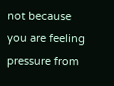not because you are feeling pressure from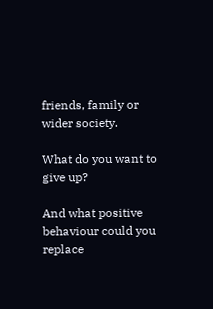friends, family or wider society.

What do you want to give up?

And what positive behaviour could you replace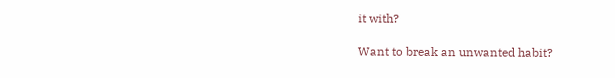it with?

Want to break an unwanted habit?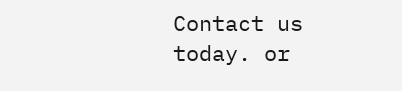Contact us today. or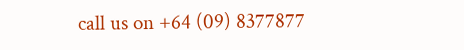call us on +64 (09) 8377877